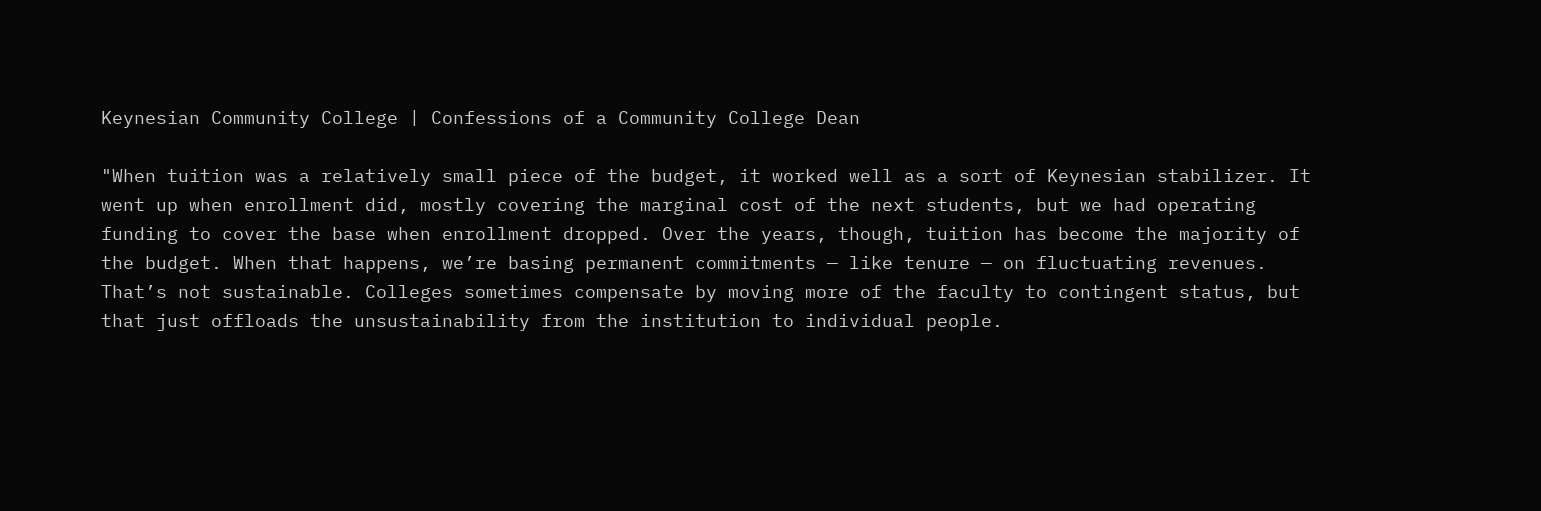Keynesian Community College | Confessions of a Community College Dean

"When tuition was a relatively small piece of the budget, it worked well as a sort of Keynesian stabilizer. It went up when enrollment did, mostly covering the marginal cost of the next students, but we had operating funding to cover the base when enrollment dropped. Over the years, though, tuition has become the majority of the budget. When that happens, we’re basing permanent commitments — like tenure — on fluctuating revenues. That’s not sustainable. Colleges sometimes compensate by moving more of the faculty to contingent status, but that just offloads the unsustainability from the institution to individual people.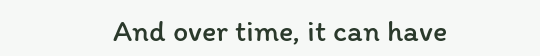And over time, it can have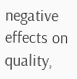negative effects on quality,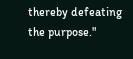thereby defeating the purpose."